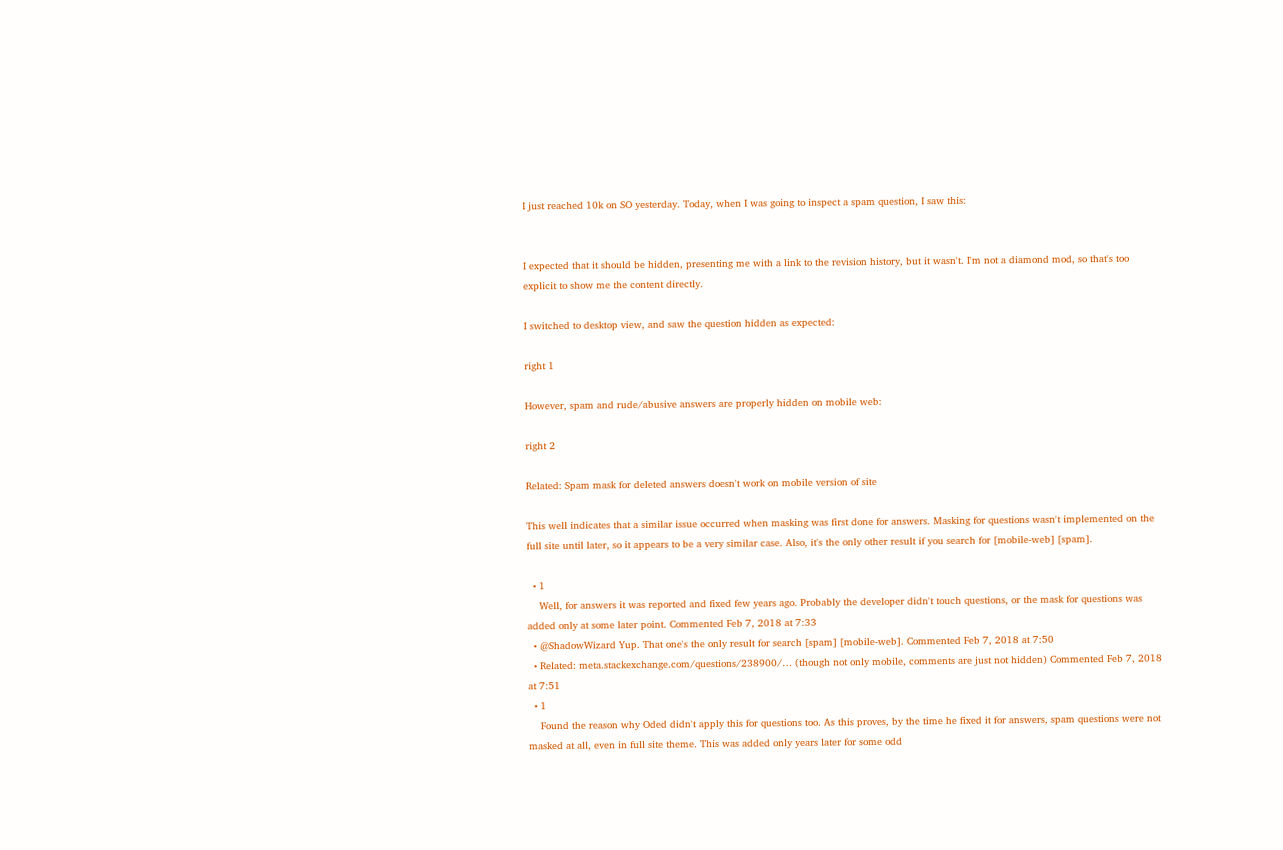I just reached 10k on SO yesterday. Today, when I was going to inspect a spam question, I saw this:


I expected that it should be hidden, presenting me with a link to the revision history, but it wasn't. I'm not a diamond mod, so that's too explicit to show me the content directly.

I switched to desktop view, and saw the question hidden as expected:

right 1

However, spam and rude/abusive answers are properly hidden on mobile web:

right 2

Related: Spam mask for deleted answers doesn't work on mobile version of site

This well indicates that a similar issue occurred when masking was first done for answers. Masking for questions wasn't implemented on the full site until later, so it appears to be a very similar case. Also, it's the only other result if you search for [mobile-web] [spam].

  • 1
    Well, for answers it was reported and fixed few years ago. Probably the developer didn't touch questions, or the mask for questions was added only at some later point. Commented Feb 7, 2018 at 7:33
  • @ShadowWizard Yup. That one's the only result for search [spam] [mobile-web]. Commented Feb 7, 2018 at 7:50
  • Related: meta.stackexchange.com/questions/238900/… (though not only mobile, comments are just not hidden) Commented Feb 7, 2018 at 7:51
  • 1
    Found the reason why Oded didn't apply this for questions too. As this proves, by the time he fixed it for answers, spam questions were not masked at all, even in full site theme. This was added only years later for some odd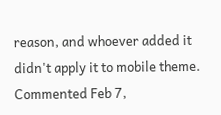reason, and whoever added it didn't apply it to mobile theme. Commented Feb 7,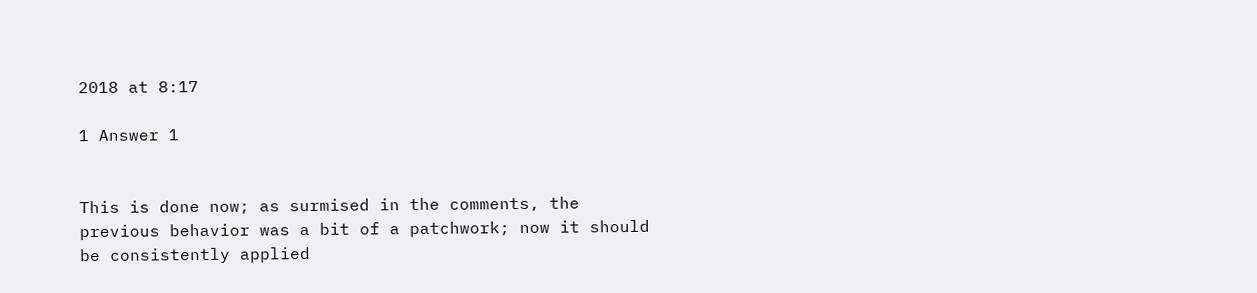2018 at 8:17

1 Answer 1


This is done now; as surmised in the comments, the previous behavior was a bit of a patchwork; now it should be consistently applied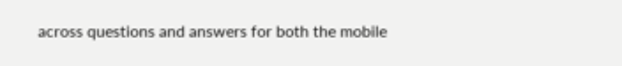across questions and answers for both the mobile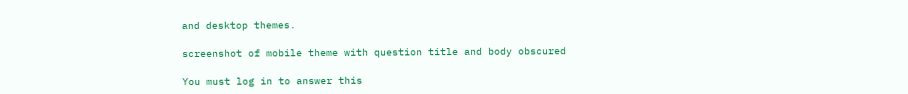and desktop themes.

screenshot of mobile theme with question title and body obscured

You must log in to answer this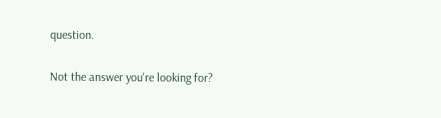question.

Not the answer you're looking for?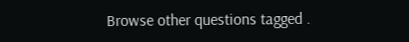Browse other questions tagged .